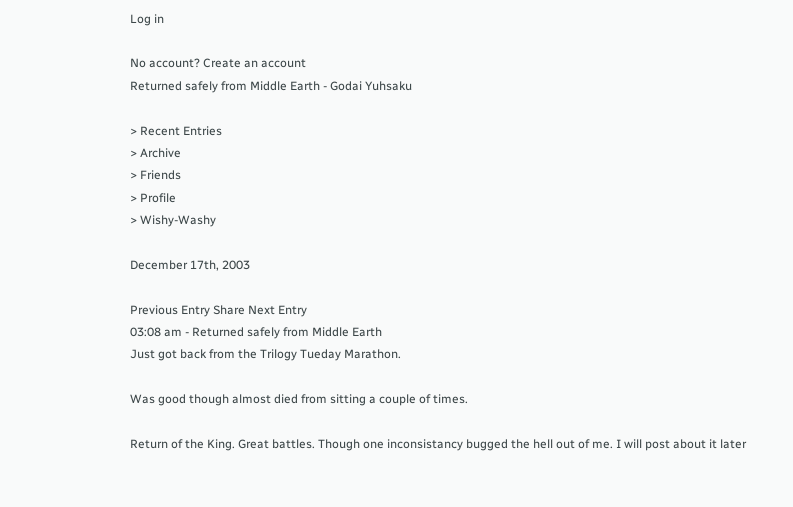Log in

No account? Create an account
Returned safely from Middle Earth - Godai Yuhsaku

> Recent Entries
> Archive
> Friends
> Profile
> Wishy-Washy

December 17th, 2003

Previous Entry Share Next Entry
03:08 am - Returned safely from Middle Earth
Just got back from the Trilogy Tueday Marathon.

Was good though almost died from sitting a couple of times.

Return of the King. Great battles. Though one inconsistancy bugged the hell out of me. I will post about it later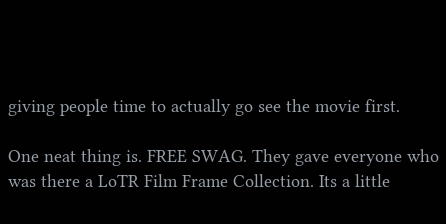giving people time to actually go see the movie first.

One neat thing is. FREE SWAG. They gave everyone who was there a LoTR Film Frame Collection. Its a little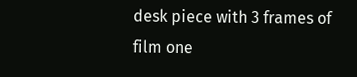desk piece with 3 frames of film one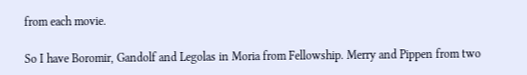from each movie.

So I have Boromir, Gandolf and Legolas in Moria from Fellowship. Merry and Pippen from two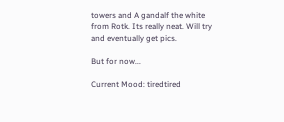towers and A gandalf the white from Rotk. Its really neat. Will try and eventually get pics.

But for now...

Current Mood: tiredtired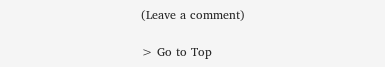(Leave a comment)

> Go to Top